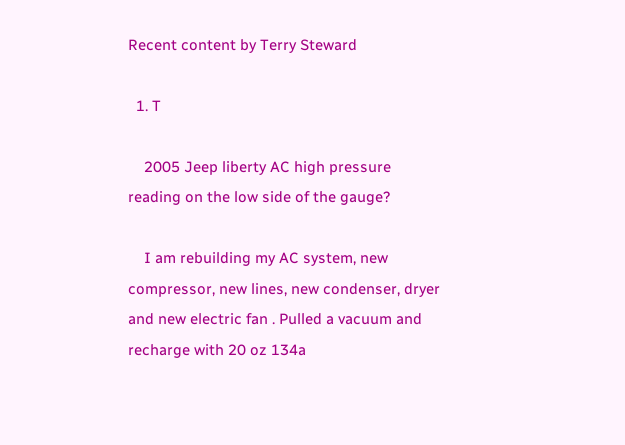Recent content by Terry Steward

  1. T

    2005 Jeep liberty AC high pressure reading on the low side of the gauge?

    I am rebuilding my AC system, new compressor, new lines, new condenser, dryer and new electric fan . Pulled a vacuum and recharge with 20 oz 134a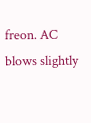freon. AC blows slightly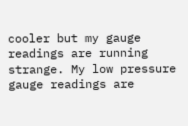cooler but my gauge readings are running strange. My low pressure gauge readings are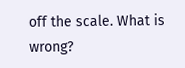off the scale. What is wrong?